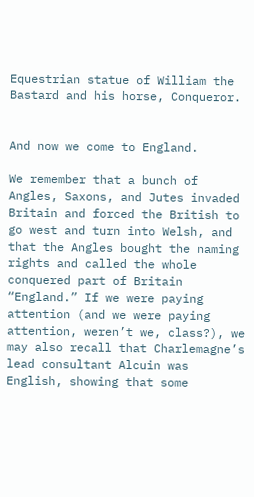Equestrian statue of William the Bastard and his horse, Conqueror.


And now we come to England.

We remember that a bunch of Angles, Saxons, and Jutes invaded Britain and forced the British to go west and turn into Welsh, and that the Angles bought the naming rights and called the whole conquered part of Britain “England.” If we were paying attention (and we were paying attention, weren’t we, class?), we may also recall that Charlemagne’s lead consultant Alcuin was English, showing that some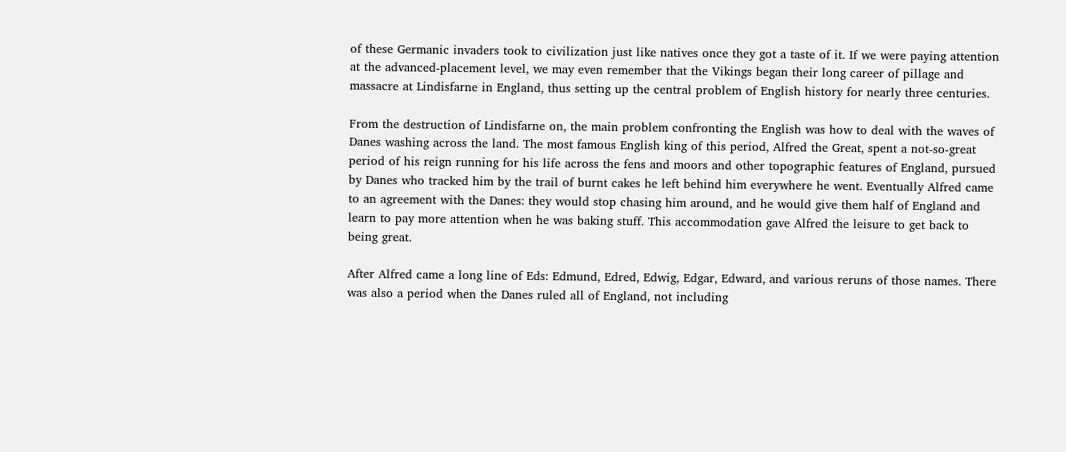of these Germanic invaders took to civilization just like natives once they got a taste of it. If we were paying attention at the advanced-placement level, we may even remember that the Vikings began their long career of pillage and massacre at Lindisfarne in England, thus setting up the central problem of English history for nearly three centuries.

From the destruction of Lindisfarne on, the main problem confronting the English was how to deal with the waves of Danes washing across the land. The most famous English king of this period, Alfred the Great, spent a not-so-great period of his reign running for his life across the fens and moors and other topographic features of England, pursued by Danes who tracked him by the trail of burnt cakes he left behind him everywhere he went. Eventually Alfred came to an agreement with the Danes: they would stop chasing him around, and he would give them half of England and learn to pay more attention when he was baking stuff. This accommodation gave Alfred the leisure to get back to being great.

After Alfred came a long line of Eds: Edmund, Edred, Edwig, Edgar, Edward, and various reruns of those names. There was also a period when the Danes ruled all of England, not including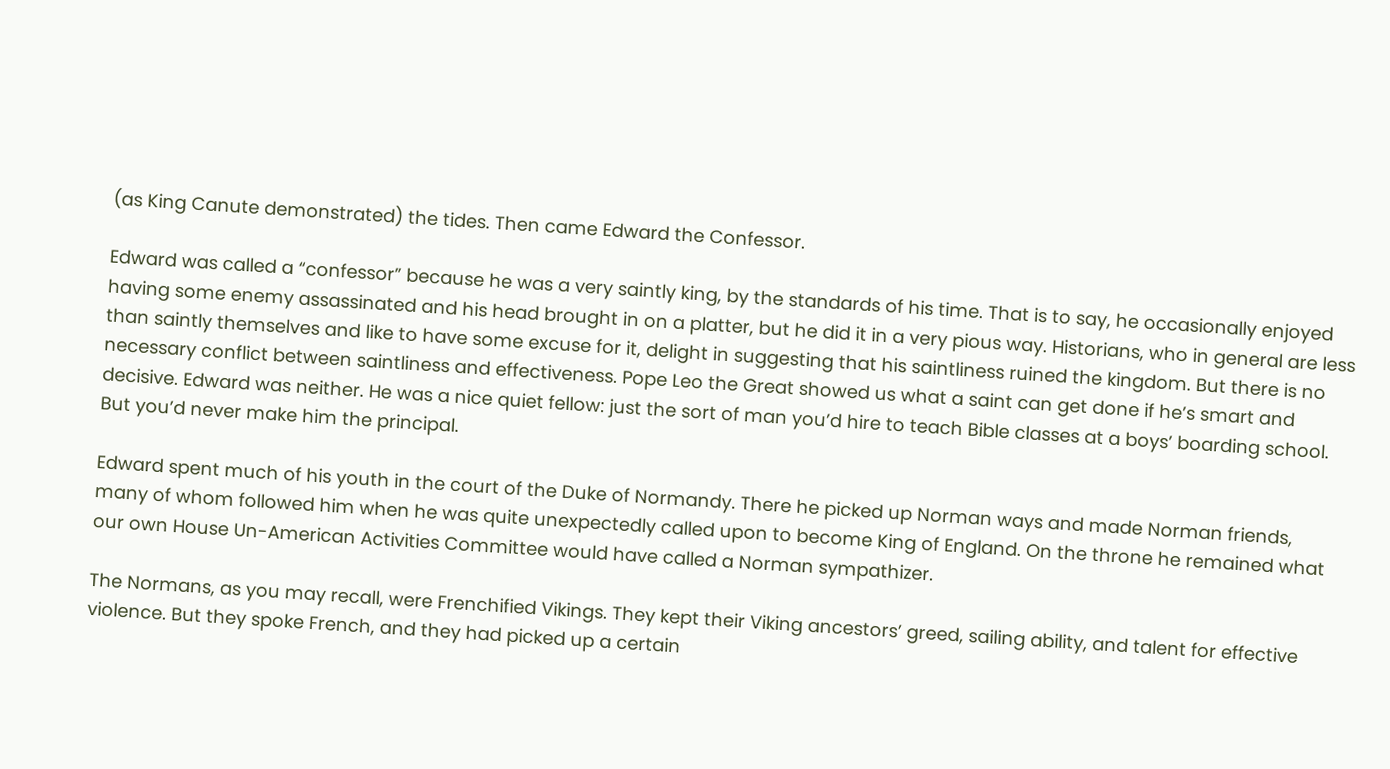(as King Canute demonstrated) the tides. Then came Edward the Confessor.

Edward was called a “confessor” because he was a very saintly king, by the standards of his time. That is to say, he occasionally enjoyed having some enemy assassinated and his head brought in on a platter, but he did it in a very pious way. Historians, who in general are less than saintly themselves and like to have some excuse for it, delight in suggesting that his saintliness ruined the kingdom. But there is no necessary conflict between saintliness and effectiveness. Pope Leo the Great showed us what a saint can get done if he’s smart and decisive. Edward was neither. He was a nice quiet fellow: just the sort of man you’d hire to teach Bible classes at a boys’ boarding school. But you’d never make him the principal.

Edward spent much of his youth in the court of the Duke of Normandy. There he picked up Norman ways and made Norman friends, many of whom followed him when he was quite unexpectedly called upon to become King of England. On the throne he remained what our own House Un-American Activities Committee would have called a Norman sympathizer.

The Normans, as you may recall, were Frenchified Vikings. They kept their Viking ancestors’ greed, sailing ability, and talent for effective violence. But they spoke French, and they had picked up a certain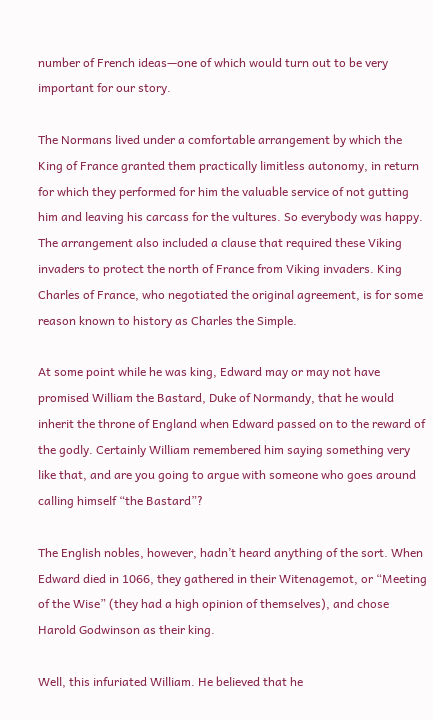number of French ideas—one of which would turn out to be very important for our story.

The Normans lived under a comfortable arrangement by which the King of France granted them practically limitless autonomy, in return for which they performed for him the valuable service of not gutting him and leaving his carcass for the vultures. So everybody was happy. The arrangement also included a clause that required these Viking invaders to protect the north of France from Viking invaders. King Charles of France, who negotiated the original agreement, is for some reason known to history as Charles the Simple.

At some point while he was king, Edward may or may not have promised William the Bastard, Duke of Normandy, that he would inherit the throne of England when Edward passed on to the reward of the godly. Certainly William remembered him saying something very like that, and are you going to argue with someone who goes around calling himself “the Bastard”?

The English nobles, however, hadn’t heard anything of the sort. When Edward died in 1066, they gathered in their Witenagemot, or “Meeting of the Wise” (they had a high opinion of themselves), and chose Harold Godwinson as their king.

Well, this infuriated William. He believed that he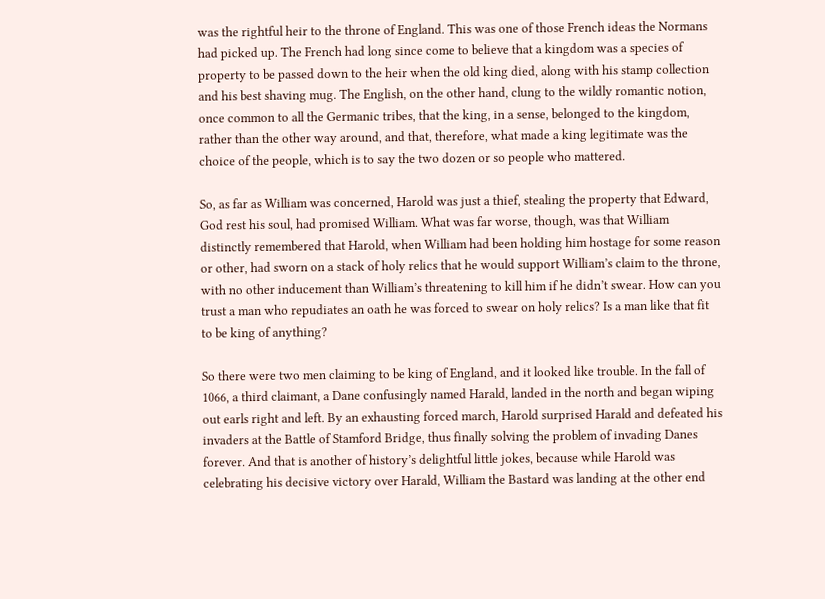was the rightful heir to the throne of England. This was one of those French ideas the Normans had picked up. The French had long since come to believe that a kingdom was a species of property to be passed down to the heir when the old king died, along with his stamp collection and his best shaving mug. The English, on the other hand, clung to the wildly romantic notion, once common to all the Germanic tribes, that the king, in a sense, belonged to the kingdom, rather than the other way around, and that, therefore, what made a king legitimate was the choice of the people, which is to say the two dozen or so people who mattered.

So, as far as William was concerned, Harold was just a thief, stealing the property that Edward, God rest his soul, had promised William. What was far worse, though, was that William distinctly remembered that Harold, when William had been holding him hostage for some reason or other, had sworn on a stack of holy relics that he would support William’s claim to the throne, with no other inducement than William’s threatening to kill him if he didn’t swear. How can you trust a man who repudiates an oath he was forced to swear on holy relics? Is a man like that fit to be king of anything?

So there were two men claiming to be king of England, and it looked like trouble. In the fall of 1066, a third claimant, a Dane confusingly named Harald, landed in the north and began wiping out earls right and left. By an exhausting forced march, Harold surprised Harald and defeated his invaders at the Battle of Stamford Bridge, thus finally solving the problem of invading Danes forever. And that is another of history’s delightful little jokes, because while Harold was celebrating his decisive victory over Harald, William the Bastard was landing at the other end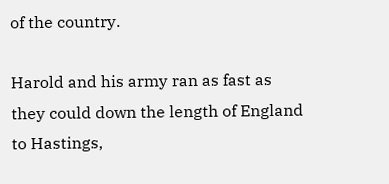of the country.

Harold and his army ran as fast as they could down the length of England to Hastings,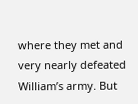where they met and very nearly defeated William’s army. But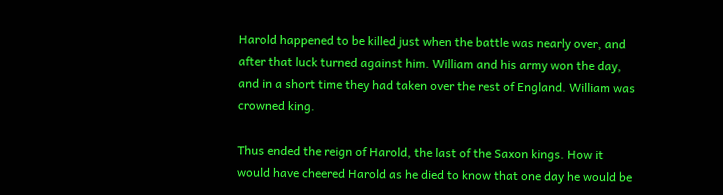Harold happened to be killed just when the battle was nearly over, and after that luck turned against him. William and his army won the day, and in a short time they had taken over the rest of England. William was crowned king.

Thus ended the reign of Harold, the last of the Saxon kings. How it would have cheered Harold as he died to know that one day he would be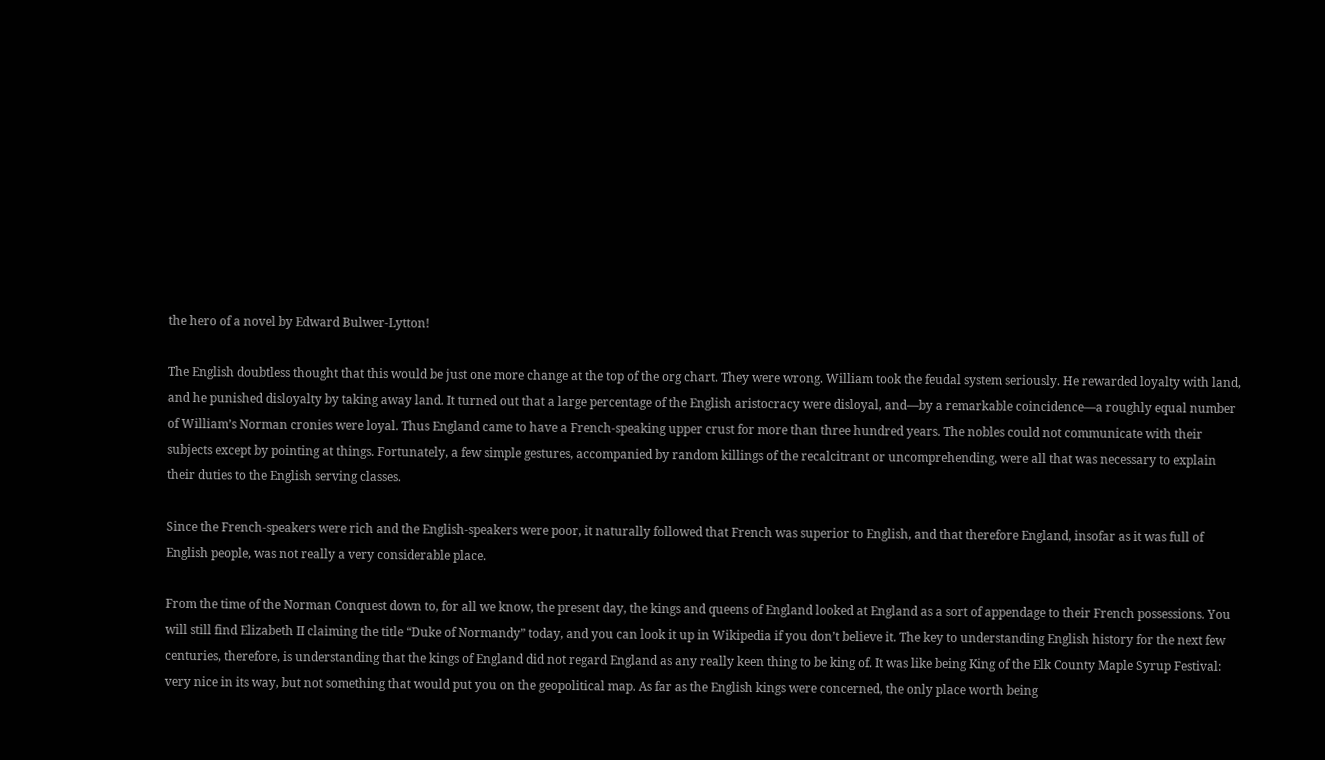the hero of a novel by Edward Bulwer-Lytton!

The English doubtless thought that this would be just one more change at the top of the org chart. They were wrong. William took the feudal system seriously. He rewarded loyalty with land, and he punished disloyalty by taking away land. It turned out that a large percentage of the English aristocracy were disloyal, and—by a remarkable coincidence—a roughly equal number of William’s Norman cronies were loyal. Thus England came to have a French-speaking upper crust for more than three hundred years. The nobles could not communicate with their subjects except by pointing at things. Fortunately, a few simple gestures, accompanied by random killings of the recalcitrant or uncomprehending, were all that was necessary to explain their duties to the English serving classes.

Since the French-speakers were rich and the English-speakers were poor, it naturally followed that French was superior to English, and that therefore England, insofar as it was full of English people, was not really a very considerable place.

From the time of the Norman Conquest down to, for all we know, the present day, the kings and queens of England looked at England as a sort of appendage to their French possessions. You will still find Elizabeth II claiming the title “Duke of Normandy” today, and you can look it up in Wikipedia if you don’t believe it. The key to understanding English history for the next few centuries, therefore, is understanding that the kings of England did not regard England as any really keen thing to be king of. It was like being King of the Elk County Maple Syrup Festival: very nice in its way, but not something that would put you on the geopolitical map. As far as the English kings were concerned, the only place worth being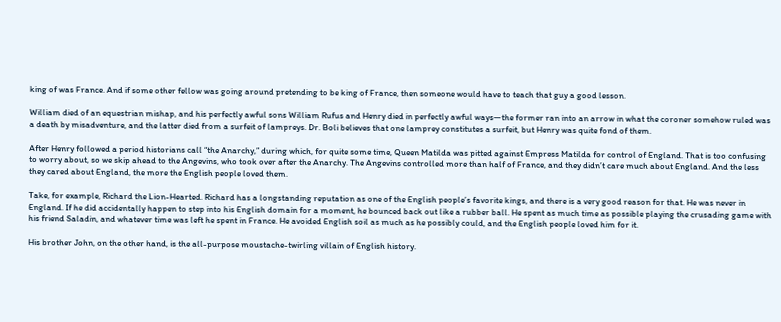king of was France. And if some other fellow was going around pretending to be king of France, then someone would have to teach that guy a good lesson.

William died of an equestrian mishap, and his perfectly awful sons William Rufus and Henry died in perfectly awful ways—the former ran into an arrow in what the coroner somehow ruled was a death by misadventure, and the latter died from a surfeit of lampreys. Dr. Boli believes that one lamprey constitutes a surfeit, but Henry was quite fond of them.

After Henry followed a period historians call “the Anarchy,” during which, for quite some time, Queen Matilda was pitted against Empress Matilda for control of England. That is too confusing to worry about, so we skip ahead to the Angevins, who took over after the Anarchy. The Angevins controlled more than half of France, and they didn’t care much about England. And the less they cared about England, the more the English people loved them.

Take, for example, Richard the Lion-Hearted. Richard has a longstanding reputation as one of the English people’s favorite kings, and there is a very good reason for that. He was never in England. If he did accidentally happen to step into his English domain for a moment, he bounced back out like a rubber ball. He spent as much time as possible playing the crusading game with his friend Saladin, and whatever time was left he spent in France. He avoided English soil as much as he possibly could, and the English people loved him for it.

His brother John, on the other hand, is the all-purpose moustache-twirling villain of English history.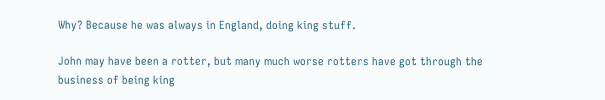Why? Because he was always in England, doing king stuff.

John may have been a rotter, but many much worse rotters have got through the business of being king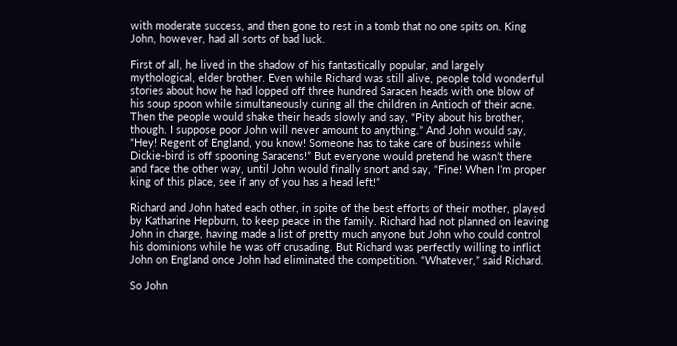with moderate success, and then gone to rest in a tomb that no one spits on. King John, however, had all sorts of bad luck.

First of all, he lived in the shadow of his fantastically popular, and largely mythological, elder brother. Even while Richard was still alive, people told wonderful stories about how he had lopped off three hundred Saracen heads with one blow of his soup spoon while simultaneously curing all the children in Antioch of their acne. Then the people would shake their heads slowly and say, “Pity about his brother, though. I suppose poor John will never amount to anything.” And John would say, “Hey! Regent of England, you know! Someone has to take care of business while Dickie-bird is off spooning Saracens!” But everyone would pretend he wasn’t there and face the other way, until John would finally snort and say, “Fine! When I’m proper king of this place, see if any of you has a head left!”

Richard and John hated each other, in spite of the best efforts of their mother, played by Katharine Hepburn, to keep peace in the family. Richard had not planned on leaving John in charge, having made a list of pretty much anyone but John who could control his dominions while he was off crusading. But Richard was perfectly willing to inflict John on England once John had eliminated the competition. “Whatever,” said Richard.

So John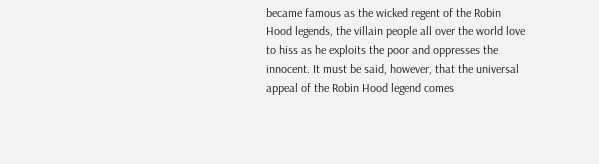became famous as the wicked regent of the Robin Hood legends, the villain people all over the world love to hiss as he exploits the poor and oppresses the innocent. It must be said, however, that the universal appeal of the Robin Hood legend comes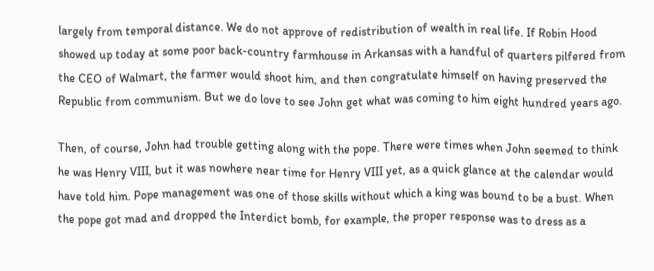largely from temporal distance. We do not approve of redistribution of wealth in real life. If Robin Hood showed up today at some poor back-country farmhouse in Arkansas with a handful of quarters pilfered from the CEO of Walmart, the farmer would shoot him, and then congratulate himself on having preserved the Republic from communism. But we do love to see John get what was coming to him eight hundred years ago.

Then, of course, John had trouble getting along with the pope. There were times when John seemed to think he was Henry VIII, but it was nowhere near time for Henry VIII yet, as a quick glance at the calendar would have told him. Pope management was one of those skills without which a king was bound to be a bust. When the pope got mad and dropped the Interdict bomb, for example, the proper response was to dress as a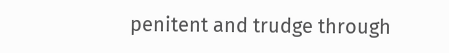penitent and trudge through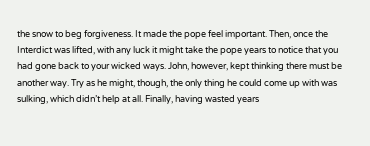the snow to beg forgiveness. It made the pope feel important. Then, once the Interdict was lifted, with any luck it might take the pope years to notice that you had gone back to your wicked ways. John, however, kept thinking there must be another way. Try as he might, though, the only thing he could come up with was sulking, which didn’t help at all. Finally, having wasted years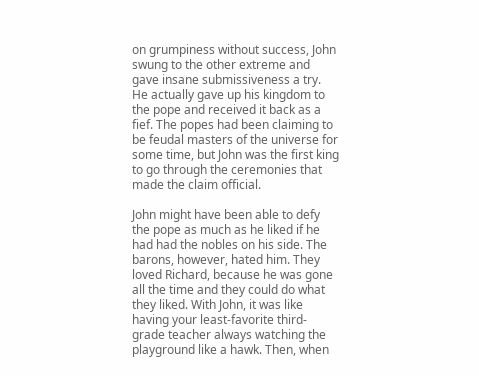on grumpiness without success, John swung to the other extreme and gave insane submissiveness a try. He actually gave up his kingdom to the pope and received it back as a fief. The popes had been claiming to be feudal masters of the universe for some time, but John was the first king to go through the ceremonies that made the claim official.

John might have been able to defy the pope as much as he liked if he had had the nobles on his side. The barons, however, hated him. They loved Richard, because he was gone all the time and they could do what they liked. With John, it was like having your least-favorite third-grade teacher always watching the playground like a hawk. Then, when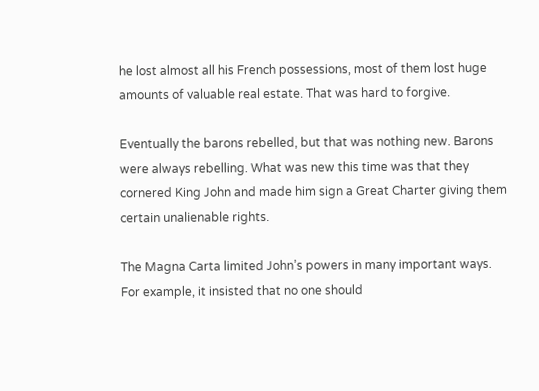he lost almost all his French possessions, most of them lost huge amounts of valuable real estate. That was hard to forgive.

Eventually the barons rebelled, but that was nothing new. Barons were always rebelling. What was new this time was that they cornered King John and made him sign a Great Charter giving them certain unalienable rights.

The Magna Carta limited John’s powers in many important ways. For example, it insisted that no one should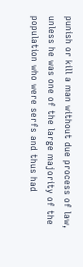punish or kill a man without due process of law, unless he was one of the large majority of the population who were serfs and thus had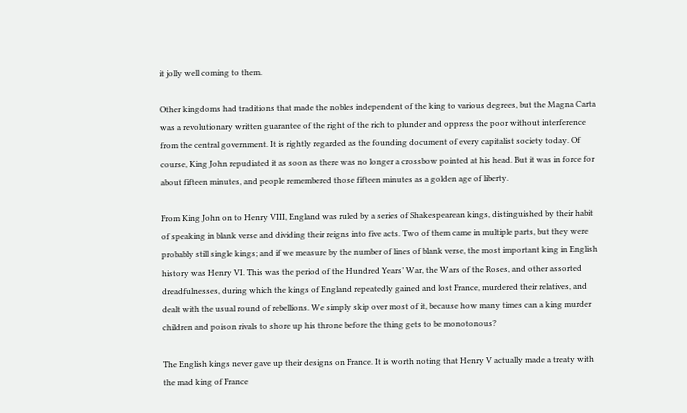it jolly well coming to them.

Other kingdoms had traditions that made the nobles independent of the king to various degrees, but the Magna Carta was a revolutionary written guarantee of the right of the rich to plunder and oppress the poor without interference from the central government. It is rightly regarded as the founding document of every capitalist society today. Of course, King John repudiated it as soon as there was no longer a crossbow pointed at his head. But it was in force for about fifteen minutes, and people remembered those fifteen minutes as a golden age of liberty.

From King John on to Henry VIII, England was ruled by a series of Shakespearean kings, distinguished by their habit of speaking in blank verse and dividing their reigns into five acts. Two of them came in multiple parts, but they were probably still single kings; and if we measure by the number of lines of blank verse, the most important king in English history was Henry VI. This was the period of the Hundred Years’ War, the Wars of the Roses, and other assorted dreadfulnesses, during which the kings of England repeatedly gained and lost France, murdered their relatives, and dealt with the usual round of rebellions. We simply skip over most of it, because how many times can a king murder children and poison rivals to shore up his throne before the thing gets to be monotonous?

The English kings never gave up their designs on France. It is worth noting that Henry V actually made a treaty with the mad king of France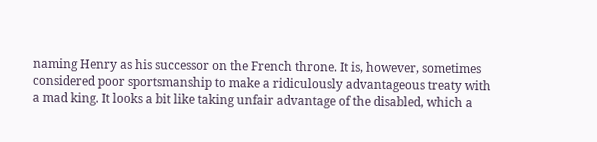naming Henry as his successor on the French throne. It is, however, sometimes considered poor sportsmanship to make a ridiculously advantageous treaty with a mad king. It looks a bit like taking unfair advantage of the disabled, which a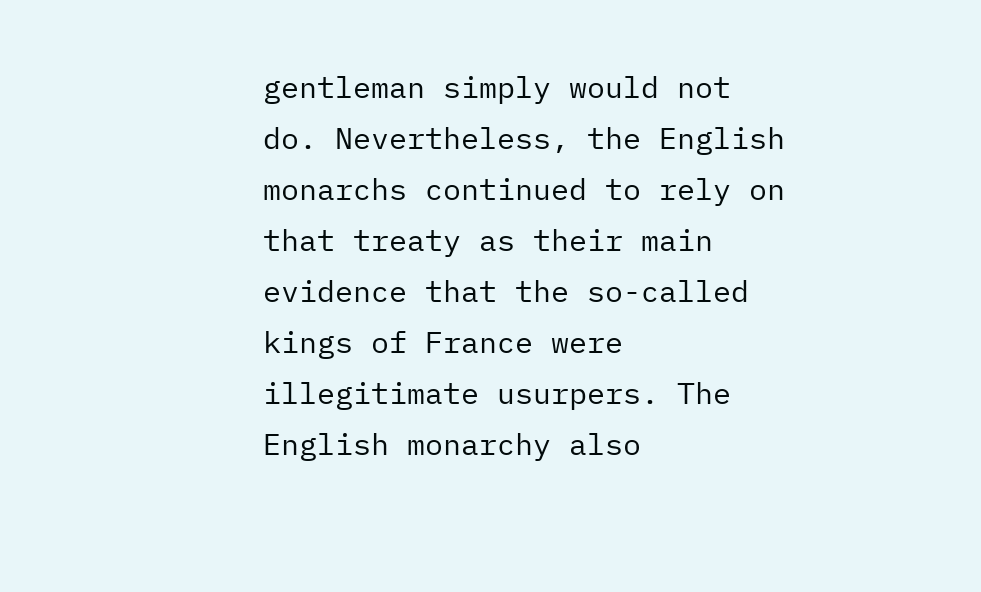gentleman simply would not do. Nevertheless, the English monarchs continued to rely on that treaty as their main evidence that the so-called kings of France were illegitimate usurpers. The English monarchy also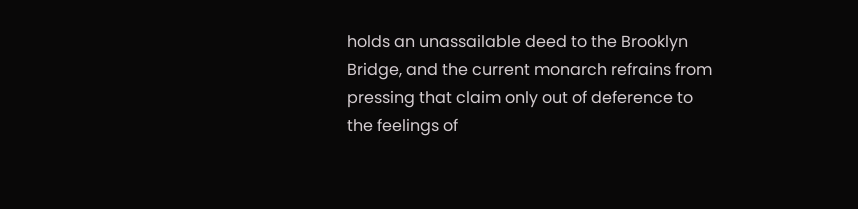holds an unassailable deed to the Brooklyn Bridge, and the current monarch refrains from pressing that claim only out of deference to the feelings of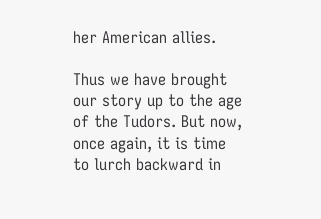her American allies.

Thus we have brought our story up to the age of the Tudors. But now, once again, it is time to lurch backward in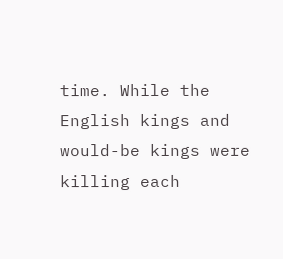time. While the English kings and would-be kings were killing each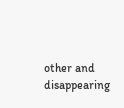other and disappearing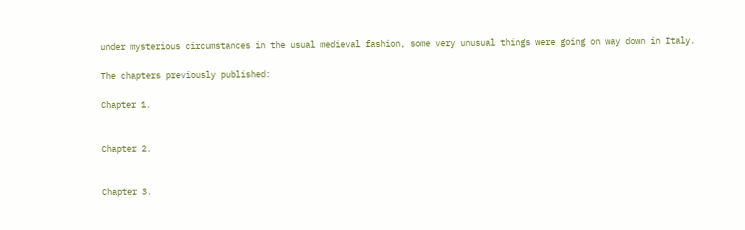under mysterious circumstances in the usual medieval fashion, some very unusual things were going on way down in Italy.

The chapters previously published:

Chapter 1.


Chapter 2.


Chapter 3.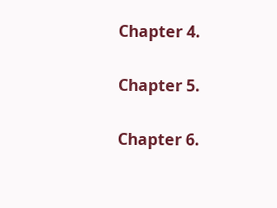Chapter 4.


Chapter 5.


Chapter 6.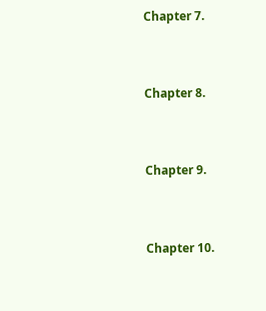Chapter 7.


Chapter 8.


Chapter 9.


Chapter 10.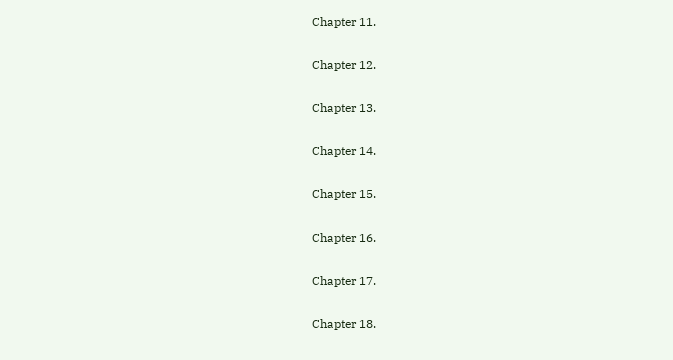Chapter 11.


Chapter 12.


Chapter 13.


Chapter 14.


Chapter 15.


Chapter 16.


Chapter 17.


Chapter 18.